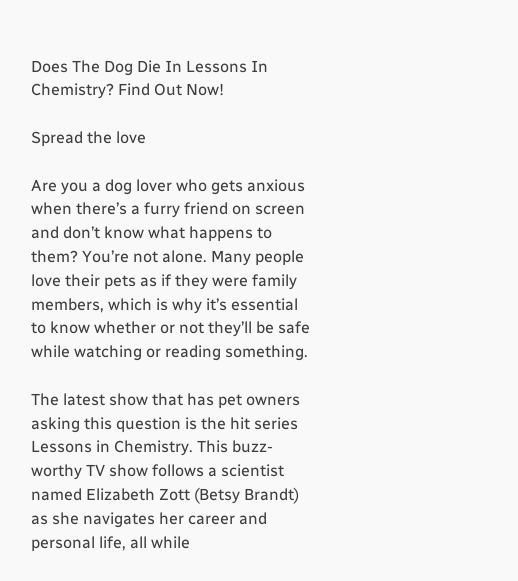Does The Dog Die In Lessons In Chemistry? Find Out Now!

Spread the love

Are you a dog lover who gets anxious when there’s a furry friend on screen and don’t know what happens to them? You’re not alone. Many people love their pets as if they were family members, which is why it’s essential to know whether or not they’ll be safe while watching or reading something.

The latest show that has pet owners asking this question is the hit series Lessons in Chemistry. This buzz-worthy TV show follows a scientist named Elizabeth Zott (Betsy Brandt) as she navigates her career and personal life, all while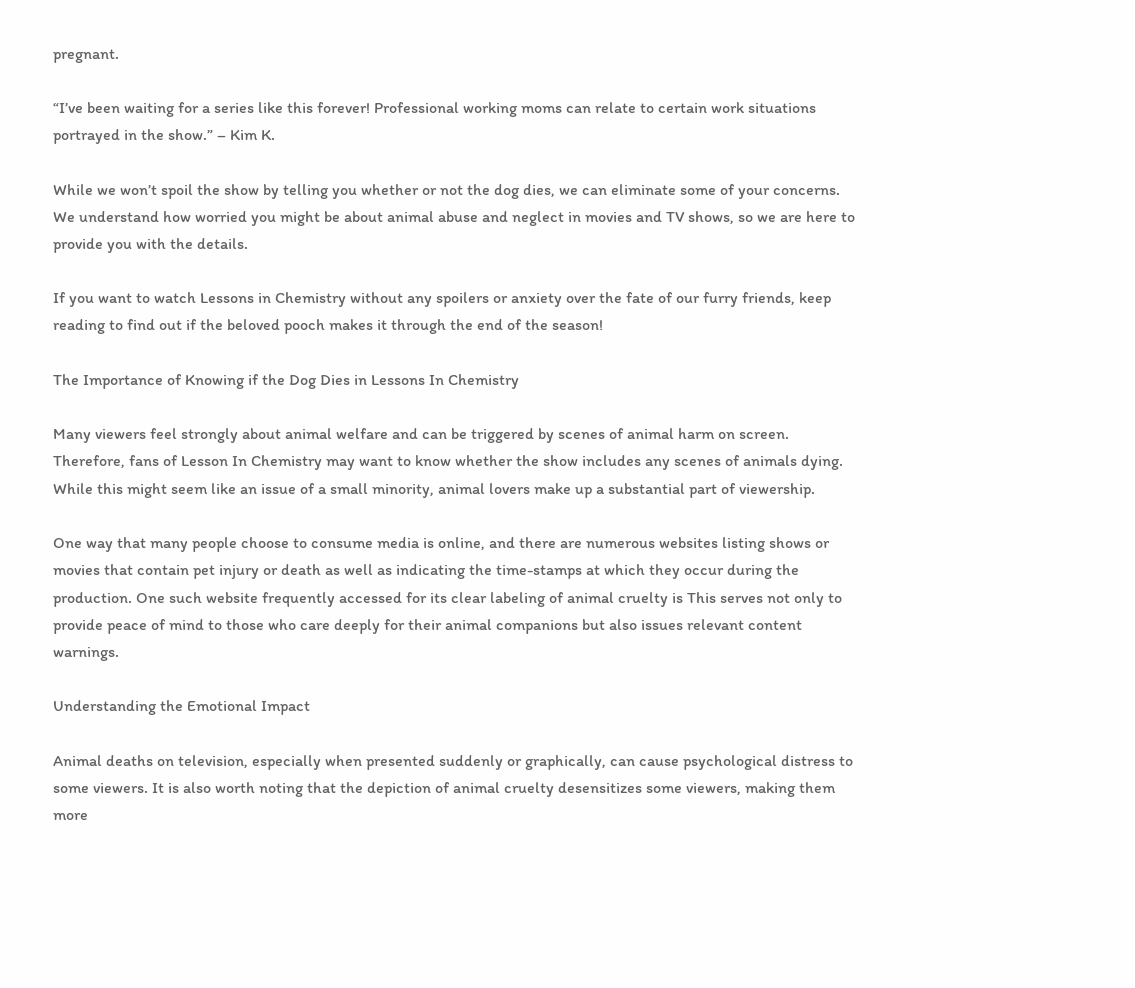pregnant.

“I’ve been waiting for a series like this forever! Professional working moms can relate to certain work situations portrayed in the show.” – Kim K.

While we won’t spoil the show by telling you whether or not the dog dies, we can eliminate some of your concerns. We understand how worried you might be about animal abuse and neglect in movies and TV shows, so we are here to provide you with the details.

If you want to watch Lessons in Chemistry without any spoilers or anxiety over the fate of our furry friends, keep reading to find out if the beloved pooch makes it through the end of the season!

The Importance of Knowing if the Dog Dies in Lessons In Chemistry

Many viewers feel strongly about animal welfare and can be triggered by scenes of animal harm on screen. Therefore, fans of Lesson In Chemistry may want to know whether the show includes any scenes of animals dying. While this might seem like an issue of a small minority, animal lovers make up a substantial part of viewership.

One way that many people choose to consume media is online, and there are numerous websites listing shows or movies that contain pet injury or death as well as indicating the time-stamps at which they occur during the production. One such website frequently accessed for its clear labeling of animal cruelty is This serves not only to provide peace of mind to those who care deeply for their animal companions but also issues relevant content warnings.

Understanding the Emotional Impact

Animal deaths on television, especially when presented suddenly or graphically, can cause psychological distress to some viewers. It is also worth noting that the depiction of animal cruelty desensitizes some viewers, making them more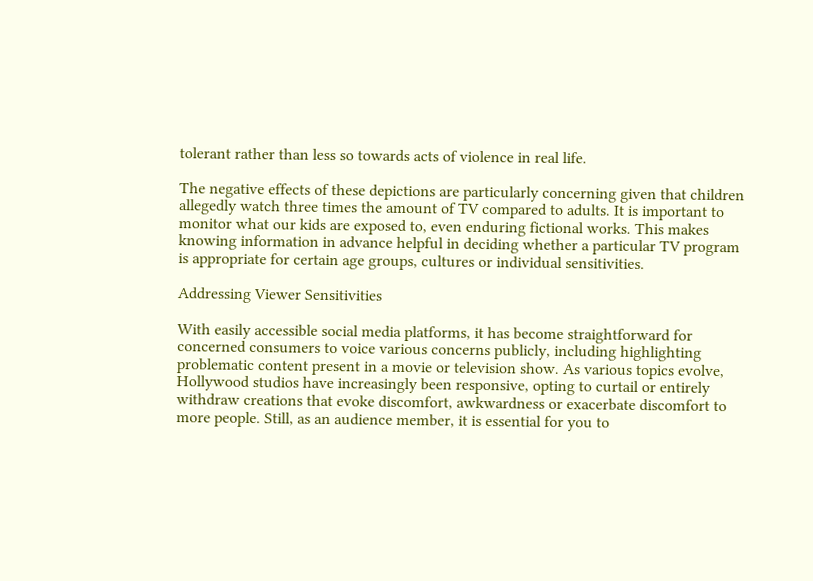tolerant rather than less so towards acts of violence in real life.

The negative effects of these depictions are particularly concerning given that children allegedly watch three times the amount of TV compared to adults. It is important to monitor what our kids are exposed to, even enduring fictional works. This makes knowing information in advance helpful in deciding whether a particular TV program is appropriate for certain age groups, cultures or individual sensitivities.

Addressing Viewer Sensitivities

With easily accessible social media platforms, it has become straightforward for concerned consumers to voice various concerns publicly, including highlighting problematic content present in a movie or television show. As various topics evolve, Hollywood studios have increasingly been responsive, opting to curtail or entirely withdraw creations that evoke discomfort, awkwardness or exacerbate discomfort to more people. Still, as an audience member, it is essential for you to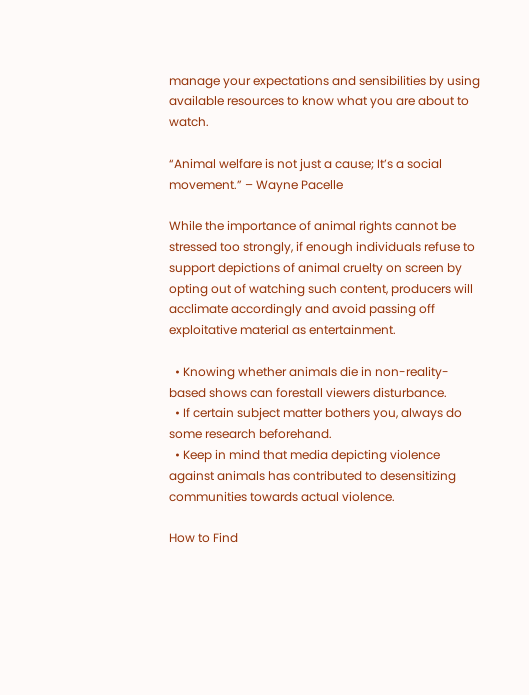manage your expectations and sensibilities by using available resources to know what you are about to watch.

“Animal welfare is not just a cause; It’s a social movement.” – Wayne Pacelle

While the importance of animal rights cannot be stressed too strongly, if enough individuals refuse to support depictions of animal cruelty on screen by opting out of watching such content, producers will acclimate accordingly and avoid passing off exploitative material as entertainment.

  • Knowing whether animals die in non-reality-based shows can forestall viewers disturbance.
  • If certain subject matter bothers you, always do some research beforehand.
  • Keep in mind that media depicting violence against animals has contributed to desensitizing communities towards actual violence.

How to Find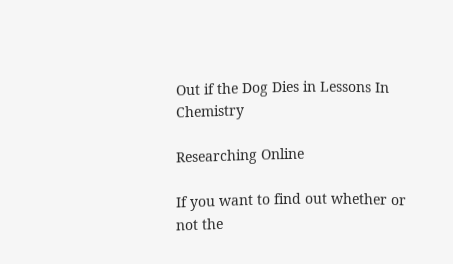Out if the Dog Dies in Lessons In Chemistry

Researching Online

If you want to find out whether or not the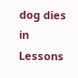dog dies in Lessons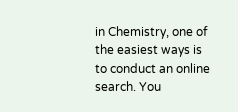in Chemistry, one of the easiest ways is to conduct an online search. You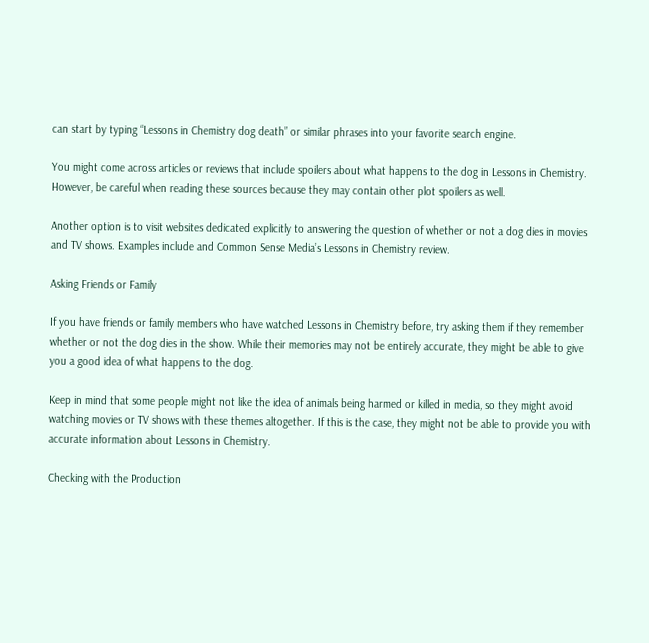can start by typing “Lessons in Chemistry dog death” or similar phrases into your favorite search engine.

You might come across articles or reviews that include spoilers about what happens to the dog in Lessons in Chemistry. However, be careful when reading these sources because they may contain other plot spoilers as well.

Another option is to visit websites dedicated explicitly to answering the question of whether or not a dog dies in movies and TV shows. Examples include and Common Sense Media’s Lessons in Chemistry review.

Asking Friends or Family

If you have friends or family members who have watched Lessons in Chemistry before, try asking them if they remember whether or not the dog dies in the show. While their memories may not be entirely accurate, they might be able to give you a good idea of what happens to the dog.

Keep in mind that some people might not like the idea of animals being harmed or killed in media, so they might avoid watching movies or TV shows with these themes altogether. If this is the case, they might not be able to provide you with accurate information about Lessons in Chemistry.

Checking with the Production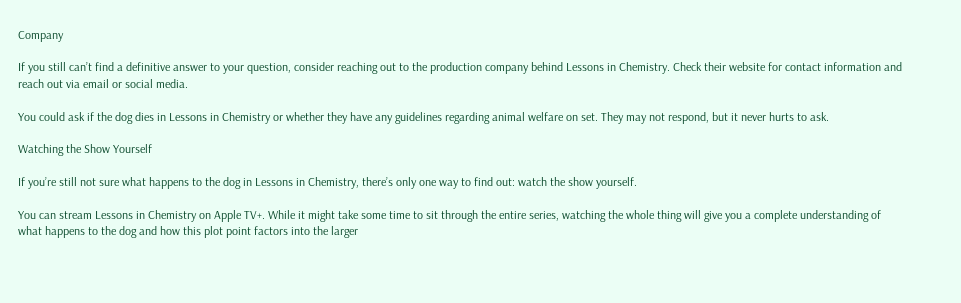Company

If you still can’t find a definitive answer to your question, consider reaching out to the production company behind Lessons in Chemistry. Check their website for contact information and reach out via email or social media.

You could ask if the dog dies in Lessons in Chemistry or whether they have any guidelines regarding animal welfare on set. They may not respond, but it never hurts to ask.

Watching the Show Yourself

If you’re still not sure what happens to the dog in Lessons in Chemistry, there’s only one way to find out: watch the show yourself.

You can stream Lessons in Chemistry on Apple TV+. While it might take some time to sit through the entire series, watching the whole thing will give you a complete understanding of what happens to the dog and how this plot point factors into the larger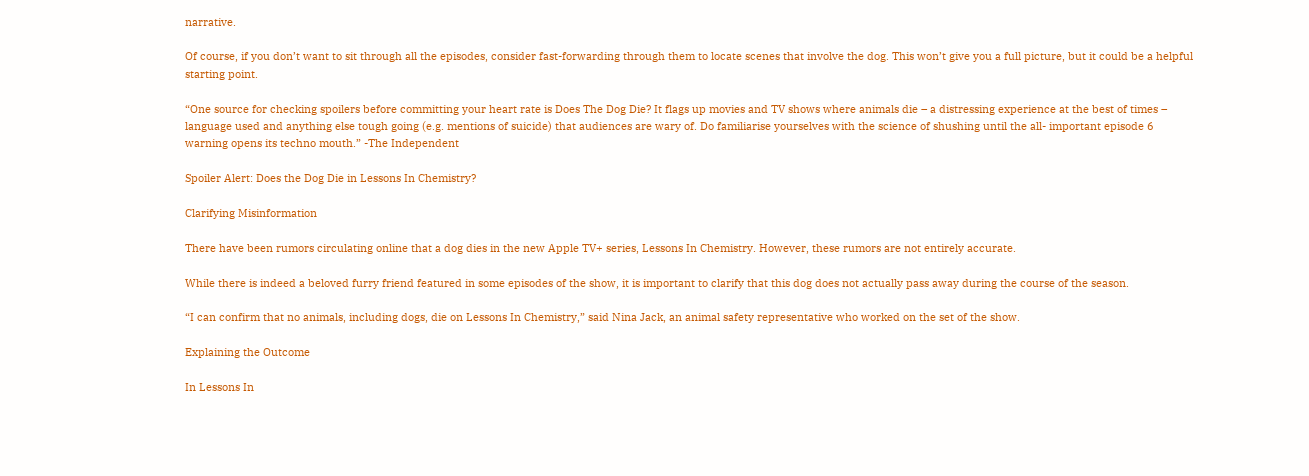narrative.

Of course, if you don’t want to sit through all the episodes, consider fast-forwarding through them to locate scenes that involve the dog. This won’t give you a full picture, but it could be a helpful starting point.

“One source for checking spoilers before committing your heart rate is Does The Dog Die? It flags up movies and TV shows where animals die – a distressing experience at the best of times – language used and anything else tough going (e.g. mentions of suicide) that audiences are wary of. Do familiarise yourselves with the science of shushing until the all- important episode 6 warning opens its techno mouth.” -The Independent

Spoiler Alert: Does the Dog Die in Lessons In Chemistry?

Clarifying Misinformation

There have been rumors circulating online that a dog dies in the new Apple TV+ series, Lessons In Chemistry. However, these rumors are not entirely accurate.

While there is indeed a beloved furry friend featured in some episodes of the show, it is important to clarify that this dog does not actually pass away during the course of the season.

“I can confirm that no animals, including dogs, die on Lessons In Chemistry,” said Nina Jack, an animal safety representative who worked on the set of the show.

Explaining the Outcome

In Lessons In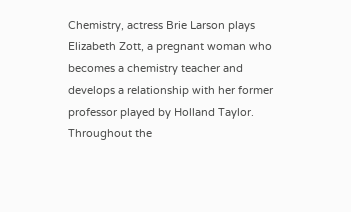Chemistry, actress Brie Larson plays Elizabeth Zott, a pregnant woman who becomes a chemistry teacher and develops a relationship with her former professor played by Holland Taylor. Throughout the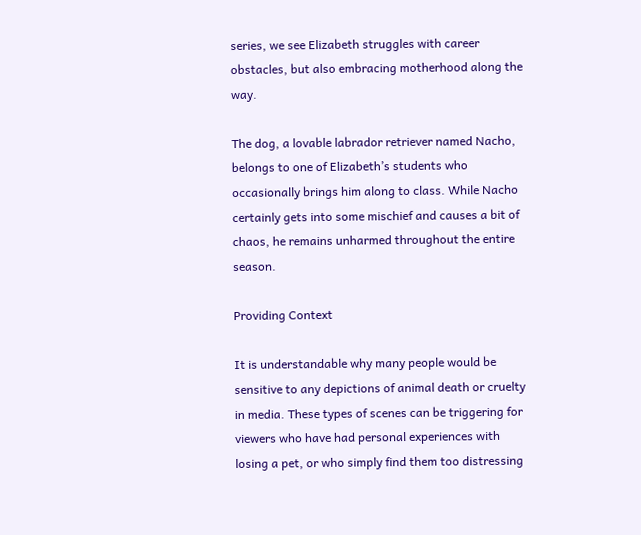series, we see Elizabeth struggles with career obstacles, but also embracing motherhood along the way.

The dog, a lovable labrador retriever named Nacho, belongs to one of Elizabeth’s students who occasionally brings him along to class. While Nacho certainly gets into some mischief and causes a bit of chaos, he remains unharmed throughout the entire season.

Providing Context

It is understandable why many people would be sensitive to any depictions of animal death or cruelty in media. These types of scenes can be triggering for viewers who have had personal experiences with losing a pet, or who simply find them too distressing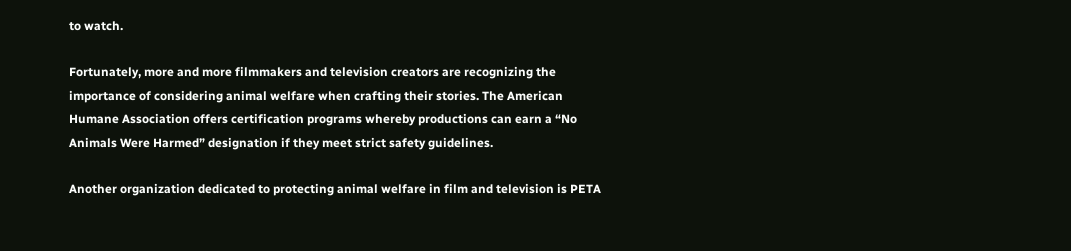to watch.

Fortunately, more and more filmmakers and television creators are recognizing the importance of considering animal welfare when crafting their stories. The American Humane Association offers certification programs whereby productions can earn a “No Animals Were Harmed” designation if they meet strict safety guidelines.

Another organization dedicated to protecting animal welfare in film and television is PETA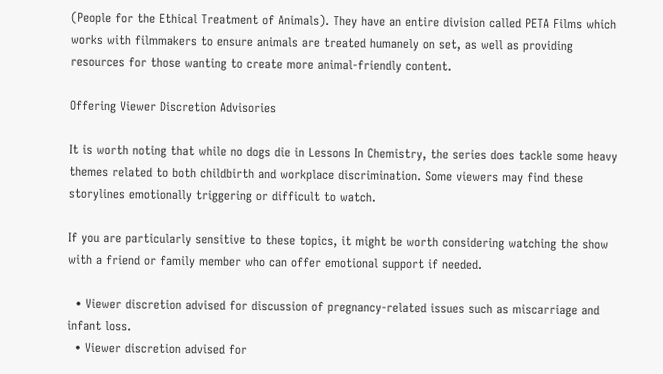(People for the Ethical Treatment of Animals). They have an entire division called PETA Films which works with filmmakers to ensure animals are treated humanely on set, as well as providing resources for those wanting to create more animal-friendly content.

Offering Viewer Discretion Advisories

It is worth noting that while no dogs die in Lessons In Chemistry, the series does tackle some heavy themes related to both childbirth and workplace discrimination. Some viewers may find these storylines emotionally triggering or difficult to watch.

If you are particularly sensitive to these topics, it might be worth considering watching the show with a friend or family member who can offer emotional support if needed.

  • Viewer discretion advised for discussion of pregnancy-related issues such as miscarriage and infant loss.
  • Viewer discretion advised for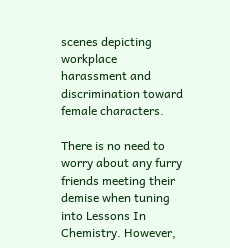scenes depicting workplace harassment and discrimination toward female characters.

There is no need to worry about any furry friends meeting their demise when tuning into Lessons In Chemistry. However,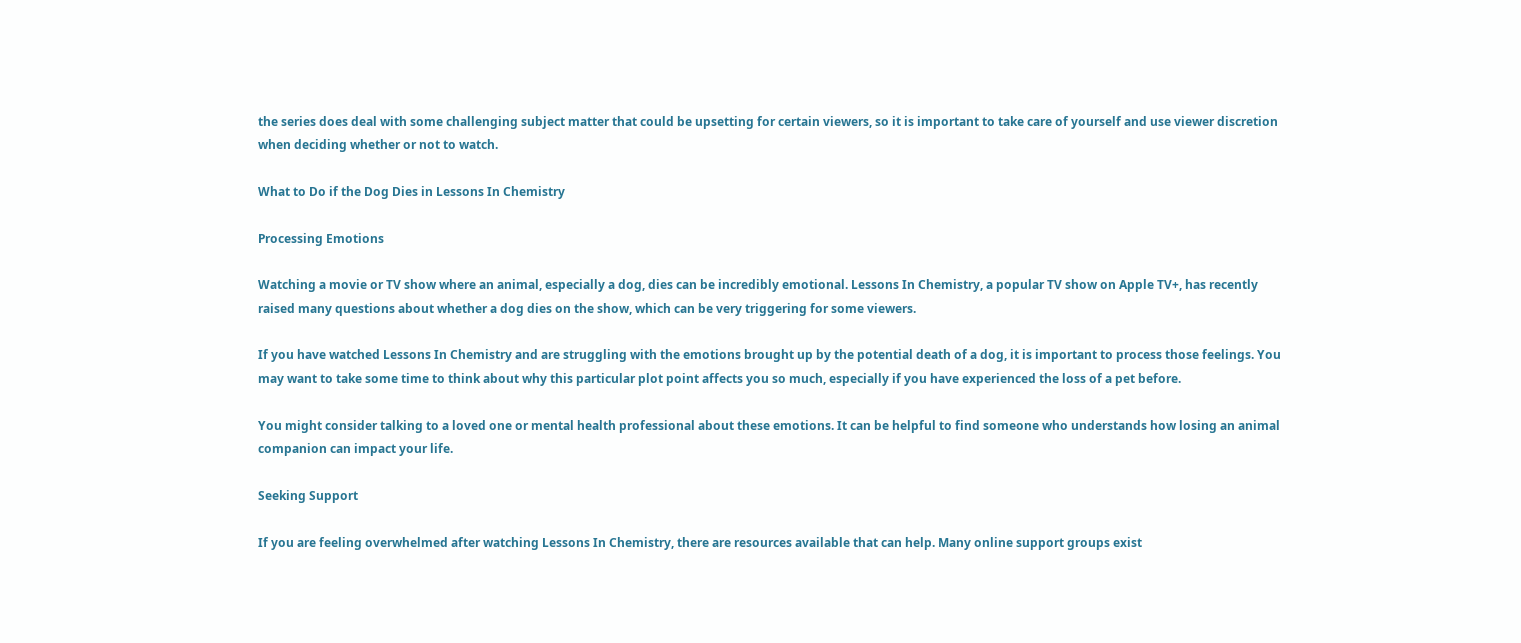the series does deal with some challenging subject matter that could be upsetting for certain viewers, so it is important to take care of yourself and use viewer discretion when deciding whether or not to watch.

What to Do if the Dog Dies in Lessons In Chemistry

Processing Emotions

Watching a movie or TV show where an animal, especially a dog, dies can be incredibly emotional. Lessons In Chemistry, a popular TV show on Apple TV+, has recently raised many questions about whether a dog dies on the show, which can be very triggering for some viewers.

If you have watched Lessons In Chemistry and are struggling with the emotions brought up by the potential death of a dog, it is important to process those feelings. You may want to take some time to think about why this particular plot point affects you so much, especially if you have experienced the loss of a pet before.

You might consider talking to a loved one or mental health professional about these emotions. It can be helpful to find someone who understands how losing an animal companion can impact your life.

Seeking Support

If you are feeling overwhelmed after watching Lessons In Chemistry, there are resources available that can help. Many online support groups exist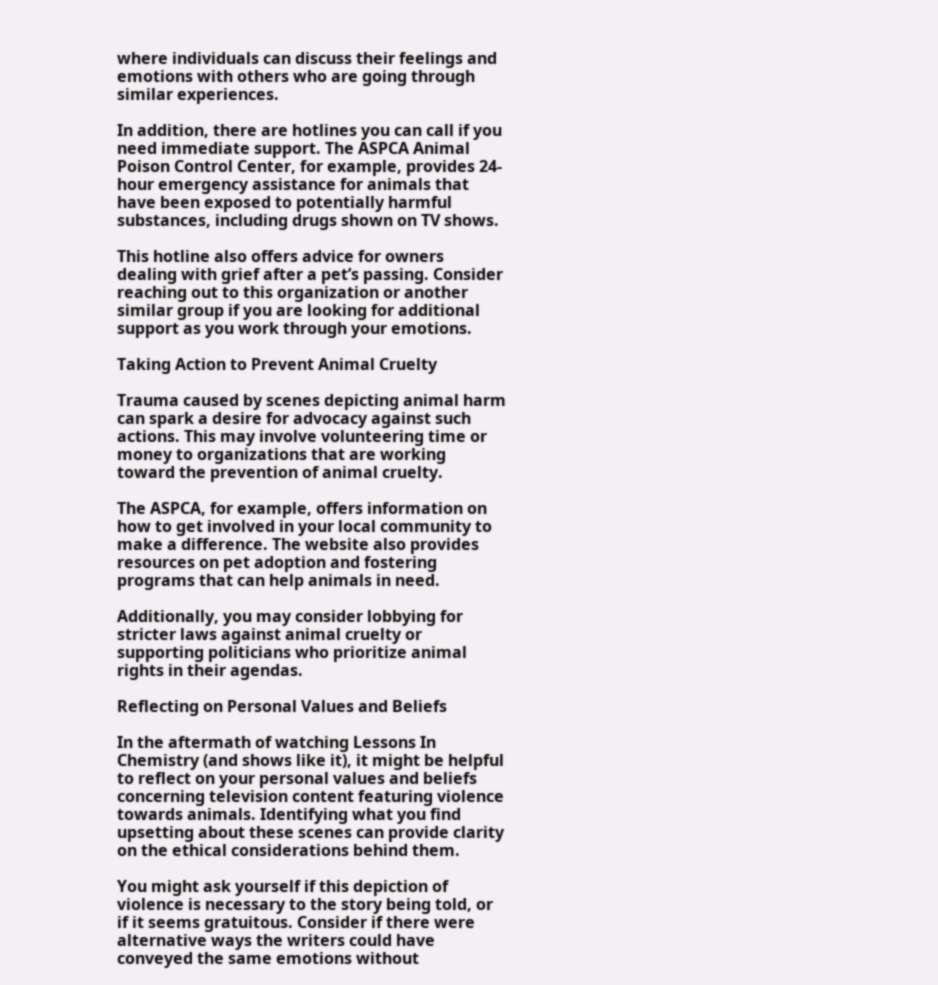where individuals can discuss their feelings and emotions with others who are going through similar experiences.

In addition, there are hotlines you can call if you need immediate support. The ASPCA Animal Poison Control Center, for example, provides 24-hour emergency assistance for animals that have been exposed to potentially harmful substances, including drugs shown on TV shows.

This hotline also offers advice for owners dealing with grief after a pet’s passing. Consider reaching out to this organization or another similar group if you are looking for additional support as you work through your emotions.

Taking Action to Prevent Animal Cruelty

Trauma caused by scenes depicting animal harm can spark a desire for advocacy against such actions. This may involve volunteering time or money to organizations that are working toward the prevention of animal cruelty.

The ASPCA, for example, offers information on how to get involved in your local community to make a difference. The website also provides resources on pet adoption and fostering programs that can help animals in need.

Additionally, you may consider lobbying for stricter laws against animal cruelty or supporting politicians who prioritize animal rights in their agendas.

Reflecting on Personal Values and Beliefs

In the aftermath of watching Lessons In Chemistry (and shows like it), it might be helpful to reflect on your personal values and beliefs concerning television content featuring violence towards animals. Identifying what you find upsetting about these scenes can provide clarity on the ethical considerations behind them.

You might ask yourself if this depiction of violence is necessary to the story being told, or if it seems gratuitous. Consider if there were alternative ways the writers could have conveyed the same emotions without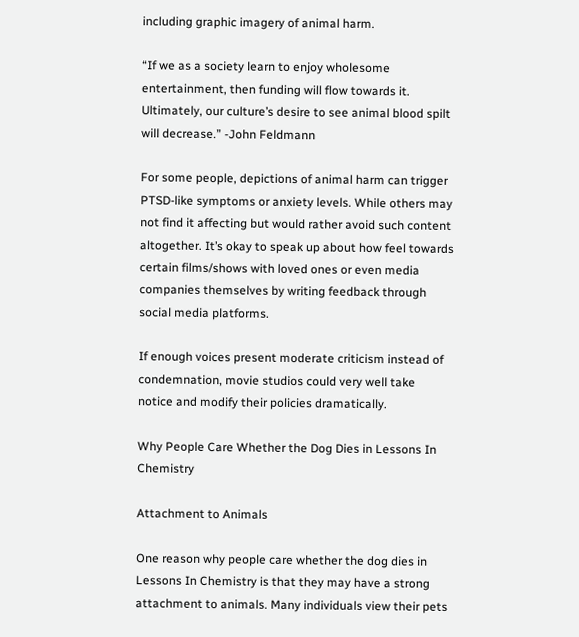including graphic imagery of animal harm.

“If we as a society learn to enjoy wholesome entertainment, then funding will flow towards it. Ultimately, our culture’s desire to see animal blood spilt will decrease.” -John Feldmann

For some people, depictions of animal harm can trigger PTSD-like symptoms or anxiety levels. While others may not find it affecting but would rather avoid such content altogether. It’s okay to speak up about how feel towards certain films/shows with loved ones or even media companies themselves by writing feedback through social media platforms.

If enough voices present moderate criticism instead of condemnation, movie studios could very well take notice and modify their policies dramatically.

Why People Care Whether the Dog Dies in Lessons In Chemistry

Attachment to Animals

One reason why people care whether the dog dies in Lessons In Chemistry is that they may have a strong attachment to animals. Many individuals view their pets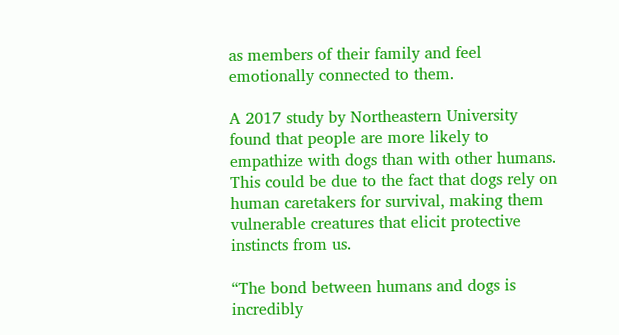as members of their family and feel emotionally connected to them.

A 2017 study by Northeastern University found that people are more likely to empathize with dogs than with other humans. This could be due to the fact that dogs rely on human caretakers for survival, making them vulnerable creatures that elicit protective instincts from us.

“The bond between humans and dogs is incredibly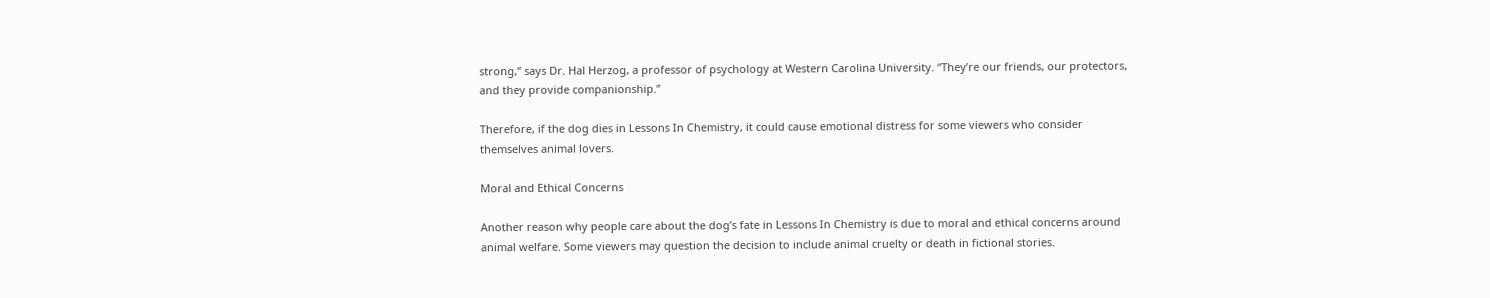strong,” says Dr. Hal Herzog, a professor of psychology at Western Carolina University. “They’re our friends, our protectors, and they provide companionship.”

Therefore, if the dog dies in Lessons In Chemistry, it could cause emotional distress for some viewers who consider themselves animal lovers.

Moral and Ethical Concerns

Another reason why people care about the dog’s fate in Lessons In Chemistry is due to moral and ethical concerns around animal welfare. Some viewers may question the decision to include animal cruelty or death in fictional stories.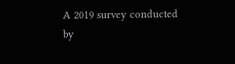A 2019 survey conducted by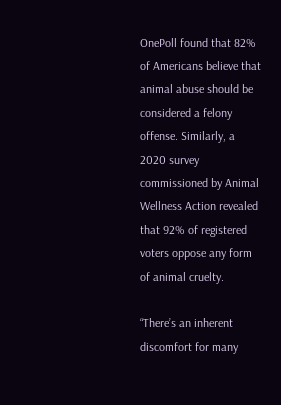OnePoll found that 82% of Americans believe that animal abuse should be considered a felony offense. Similarly, a 2020 survey commissioned by Animal Wellness Action revealed that 92% of registered voters oppose any form of animal cruelty.

“There’s an inherent discomfort for many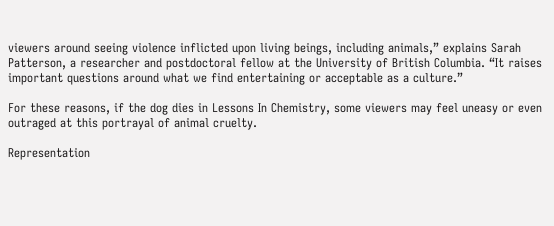viewers around seeing violence inflicted upon living beings, including animals,” explains Sarah Patterson, a researcher and postdoctoral fellow at the University of British Columbia. “It raises important questions around what we find entertaining or acceptable as a culture.”

For these reasons, if the dog dies in Lessons In Chemistry, some viewers may feel uneasy or even outraged at this portrayal of animal cruelty.

Representation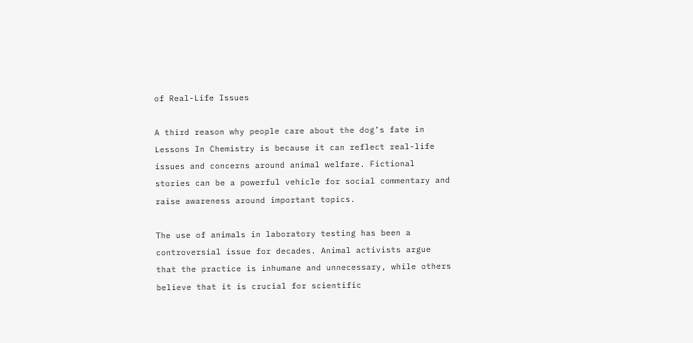of Real-Life Issues

A third reason why people care about the dog’s fate in Lessons In Chemistry is because it can reflect real-life issues and concerns around animal welfare. Fictional stories can be a powerful vehicle for social commentary and raise awareness around important topics.

The use of animals in laboratory testing has been a controversial issue for decades. Animal activists argue that the practice is inhumane and unnecessary, while others believe that it is crucial for scientific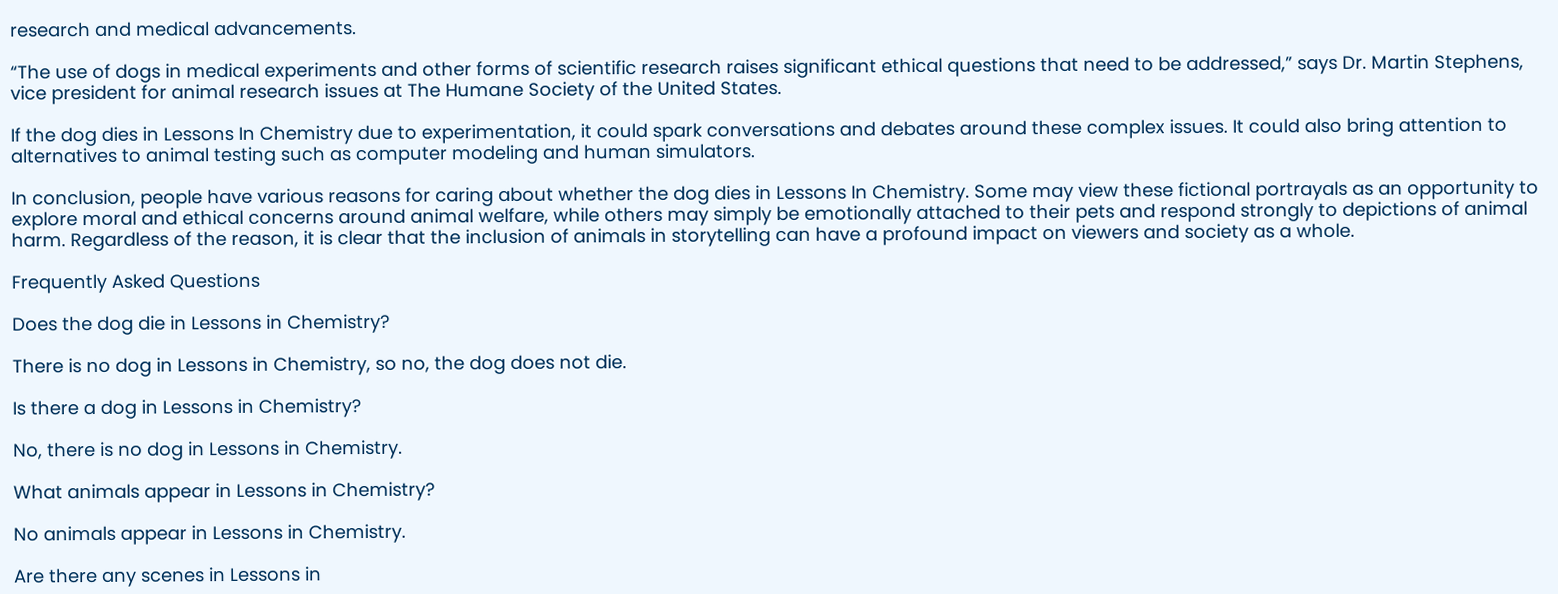research and medical advancements.

“The use of dogs in medical experiments and other forms of scientific research raises significant ethical questions that need to be addressed,” says Dr. Martin Stephens, vice president for animal research issues at The Humane Society of the United States.

If the dog dies in Lessons In Chemistry due to experimentation, it could spark conversations and debates around these complex issues. It could also bring attention to alternatives to animal testing such as computer modeling and human simulators.

In conclusion, people have various reasons for caring about whether the dog dies in Lessons In Chemistry. Some may view these fictional portrayals as an opportunity to explore moral and ethical concerns around animal welfare, while others may simply be emotionally attached to their pets and respond strongly to depictions of animal harm. Regardless of the reason, it is clear that the inclusion of animals in storytelling can have a profound impact on viewers and society as a whole.

Frequently Asked Questions

Does the dog die in Lessons in Chemistry?

There is no dog in Lessons in Chemistry, so no, the dog does not die.

Is there a dog in Lessons in Chemistry?

No, there is no dog in Lessons in Chemistry.

What animals appear in Lessons in Chemistry?

No animals appear in Lessons in Chemistry.

Are there any scenes in Lessons in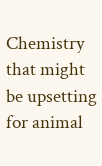Chemistry that might be upsetting for animal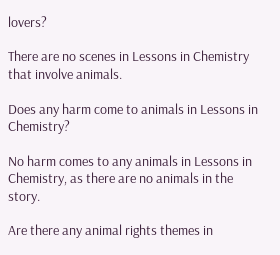lovers?

There are no scenes in Lessons in Chemistry that involve animals.

Does any harm come to animals in Lessons in Chemistry?

No harm comes to any animals in Lessons in Chemistry, as there are no animals in the story.

Are there any animal rights themes in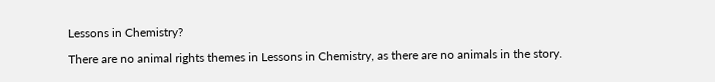Lessons in Chemistry?

There are no animal rights themes in Lessons in Chemistry, as there are no animals in the story.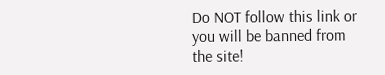Do NOT follow this link or you will be banned from the site!